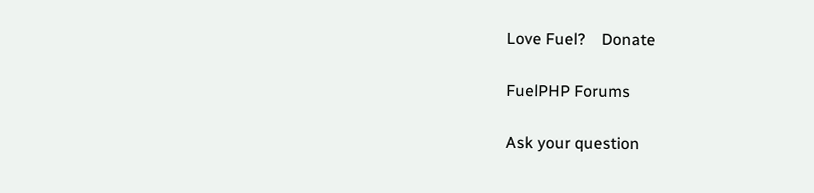Love Fuel?    Donate

FuelPHP Forums

Ask your question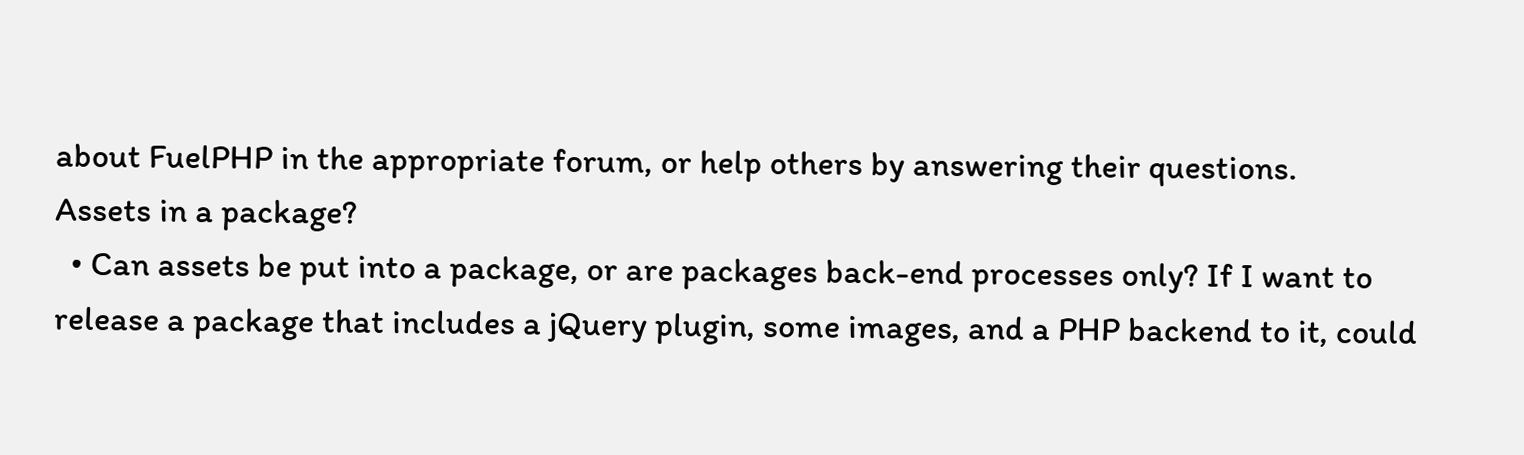about FuelPHP in the appropriate forum, or help others by answering their questions.
Assets in a package?
  • Can assets be put into a package, or are packages back-end processes only? If I want to release a package that includes a jQuery plugin, some images, and a PHP backend to it, could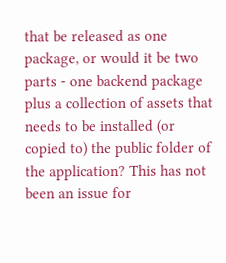that be released as one package, or would it be two parts - one backend package plus a collection of assets that needs to be installed (or copied to) the public folder of the application? This has not been an issue for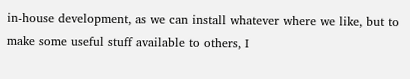in-house development, as we can install whatever where we like, but to make some useful stuff available to others, I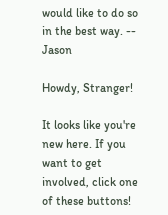would like to do so in the best way. -- Jason

Howdy, Stranger!

It looks like you're new here. If you want to get involved, click one of these buttons!